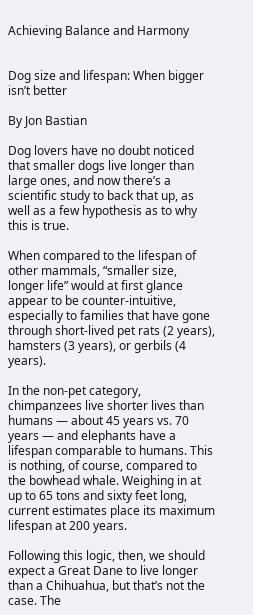Achieving Balance and Harmony


Dog size and lifespan: When bigger isn’t better

By Jon Bastian

Dog lovers have no doubt noticed that smaller dogs live longer than large ones, and now there’s a scientific study to back that up, as well as a few hypothesis as to why this is true.

When compared to the lifespan of other mammals, “smaller size, longer life” would at first glance appear to be counter-intuitive, especially to families that have gone through short-lived pet rats (2 years), hamsters (3 years), or gerbils (4 years).

In the non-pet category, chimpanzees live shorter lives than humans — about 45 years vs. 70 years — and elephants have a lifespan comparable to humans. This is nothing, of course, compared to the bowhead whale. Weighing in at up to 65 tons and sixty feet long, current estimates place its maximum lifespan at 200 years.

Following this logic, then, we should expect a Great Dane to live longer than a Chihuahua, but that’s not the case. The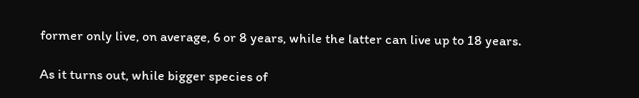former only live, on average, 6 or 8 years, while the latter can live up to 18 years.

As it turns out, while bigger species of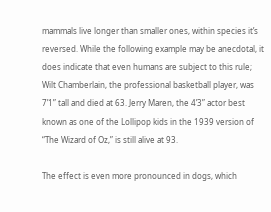mammals live longer than smaller ones, within species it’s reversed. While the following example may be anecdotal, it does indicate that even humans are subject to this rule; Wilt Chamberlain, the professional basketball player, was 7’1” tall and died at 63. Jerry Maren, the 4’3” actor best known as one of the Lollipop kids in the 1939 version of “The Wizard of Oz,” is still alive at 93.

The effect is even more pronounced in dogs, which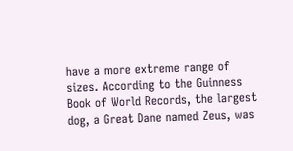have a more extreme range of sizes. According to the Guinness Book of World Records, the largest dog, a Great Dane named Zeus, was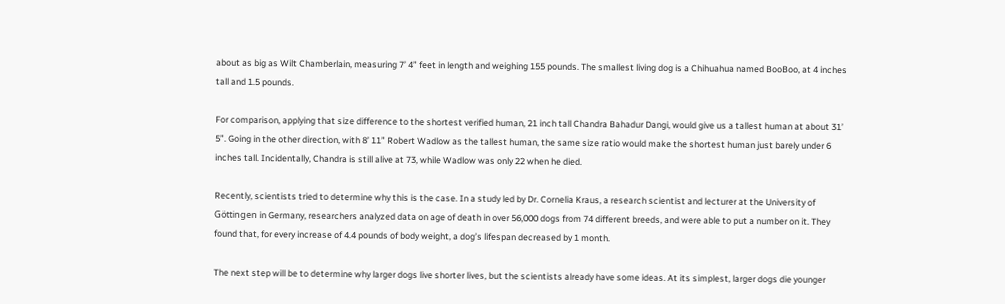about as big as Wilt Chamberlain, measuring 7’ 4” feet in length and weighing 155 pounds. The smallest living dog is a Chihuahua named BooBoo, at 4 inches tall and 1.5 pounds.

For comparison, applying that size difference to the shortest verified human, 21 inch tall Chandra Bahadur Dangi, would give us a tallest human at about 31’ 5”. Going in the other direction, with 8’ 11” Robert Wadlow as the tallest human, the same size ratio would make the shortest human just barely under 6 inches tall. Incidentally, Chandra is still alive at 73, while Wadlow was only 22 when he died.

Recently, scientists tried to determine why this is the case. In a study led by Dr. Cornelia Kraus, a research scientist and lecturer at the University of Göttingen in Germany, researchers analyzed data on age of death in over 56,000 dogs from 74 different breeds, and were able to put a number on it. They found that, for every increase of 4.4 pounds of body weight, a dog’s lifespan decreased by 1 month.

The next step will be to determine why larger dogs live shorter lives, but the scientists already have some ideas. At its simplest, larger dogs die younger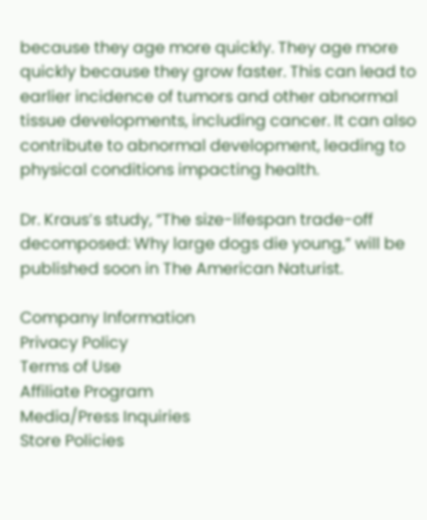because they age more quickly. They age more quickly because they grow faster. This can lead to earlier incidence of tumors and other abnormal tissue developments, including cancer. It can also contribute to abnormal development, leading to physical conditions impacting health.

Dr. Kraus’s study, “The size-lifespan trade-off decomposed: Why large dogs die young,” will be published soon in The American Naturist.

Company Information
Privacy Policy
Terms of Use
Affiliate Program
Media/Press Inquiries
Store Policies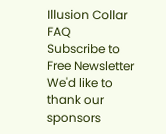Illusion Collar FAQ
Subscribe to Free Newsletter
We'd like to thank our sponsors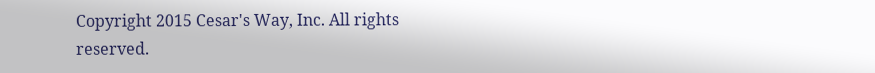Copyright 2015 Cesar's Way, Inc. All rights reserved.